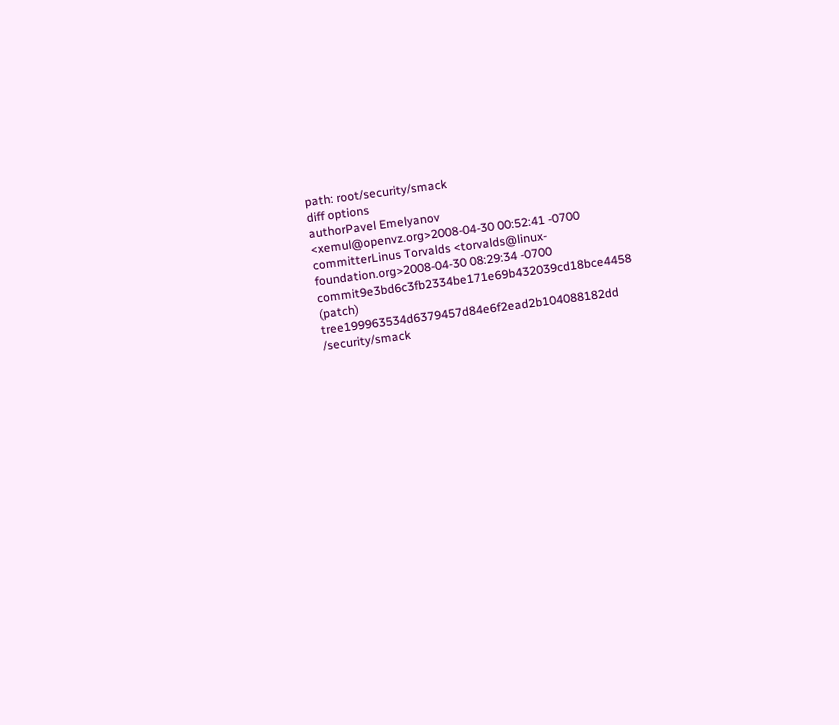path: root/security/smack
diff options
authorPavel Emelyanov <xemul@openvz.org>2008-04-30 00:52:41 -0700
committerLinus Torvalds <torvalds@linux-foundation.org>2008-04-30 08:29:34 -0700
commit9e3bd6c3fb2334be171e69b432039cd18bce4458 (patch)
tree199963534d6379457d84e6f2ead2b104088182dd /security/smack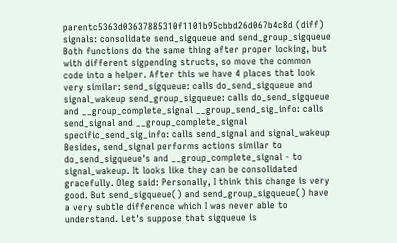parentc5363d03637885310f1101b95cbbd26d067b4c8d (diff)
signals: consolidate send_sigqueue and send_group_sigqueue
Both functions do the same thing after proper locking, but with different sigpending structs, so move the common code into a helper. After this we have 4 places that look very similar: send_sigqueue: calls do_send_sigqueue and signal_wakeup send_group_sigqueue: calls do_send_sigqueue and __group_complete_signal __group_send_sig_info: calls send_signal and __group_complete_signal specific_send_sig_info: calls send_signal and signal_wakeup Besides, send_signal performs actions similar to do_send_sigqueue's and __group_complete_signal - to signal_wakeup. It looks like they can be consolidated gracefully. Oleg said: Personally, I think this change is very good. But send_sigqueue() and send_group_sigqueue() have a very subtle difference which I was never able to understand. Let's suppose that sigqueue is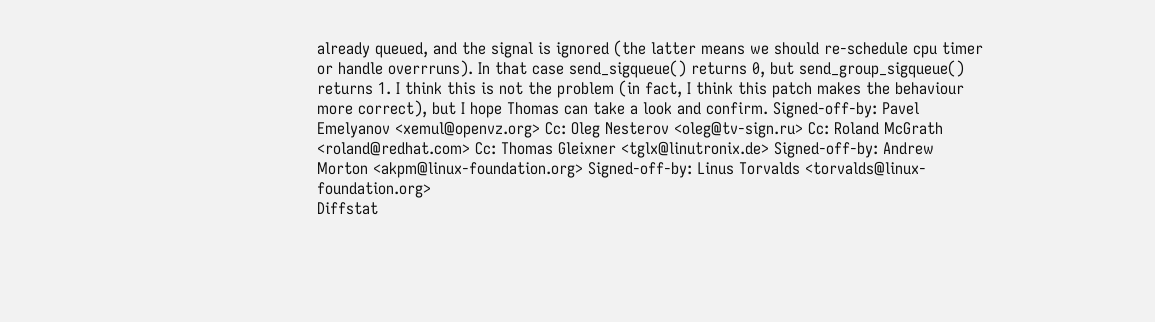already queued, and the signal is ignored (the latter means we should re-schedule cpu timer or handle overrruns). In that case send_sigqueue() returns 0, but send_group_sigqueue() returns 1. I think this is not the problem (in fact, I think this patch makes the behaviour more correct), but I hope Thomas can take a look and confirm. Signed-off-by: Pavel Emelyanov <xemul@openvz.org> Cc: Oleg Nesterov <oleg@tv-sign.ru> Cc: Roland McGrath <roland@redhat.com> Cc: Thomas Gleixner <tglx@linutronix.de> Signed-off-by: Andrew Morton <akpm@linux-foundation.org> Signed-off-by: Linus Torvalds <torvalds@linux-foundation.org>
Diffstat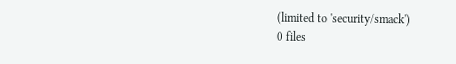(limited to 'security/smack')
0 files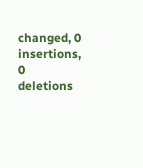changed, 0 insertions, 0 deletions